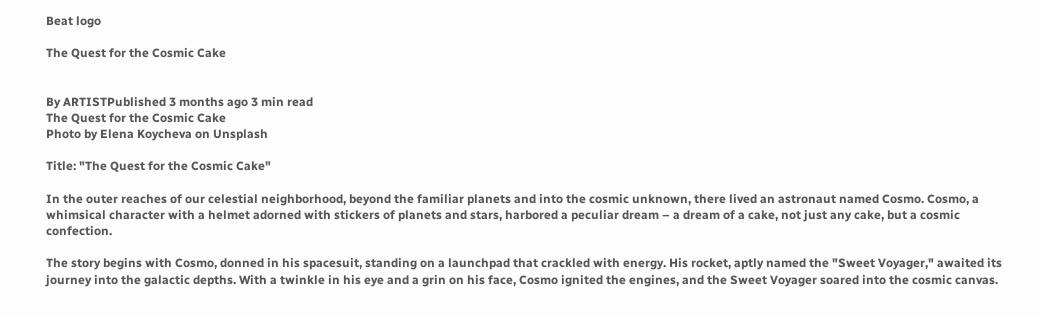Beat logo

The Quest for the Cosmic Cake


By ARTISTPublished 3 months ago 3 min read
The Quest for the Cosmic Cake
Photo by Elena Koycheva on Unsplash

Title: "The Quest for the Cosmic Cake"

In the outer reaches of our celestial neighborhood, beyond the familiar planets and into the cosmic unknown, there lived an astronaut named Cosmo. Cosmo, a whimsical character with a helmet adorned with stickers of planets and stars, harbored a peculiar dream – a dream of a cake, not just any cake, but a cosmic confection.

The story begins with Cosmo, donned in his spacesuit, standing on a launchpad that crackled with energy. His rocket, aptly named the "Sweet Voyager," awaited its journey into the galactic depths. With a twinkle in his eye and a grin on his face, Cosmo ignited the engines, and the Sweet Voyager soared into the cosmic canvas.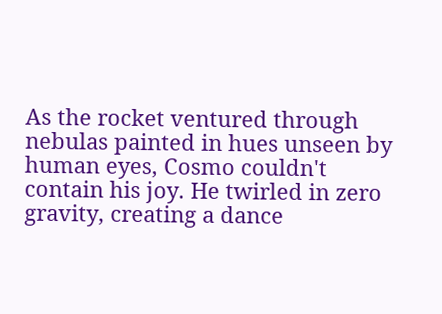As the rocket ventured through nebulas painted in hues unseen by human eyes, Cosmo couldn't contain his joy. He twirled in zero gravity, creating a dance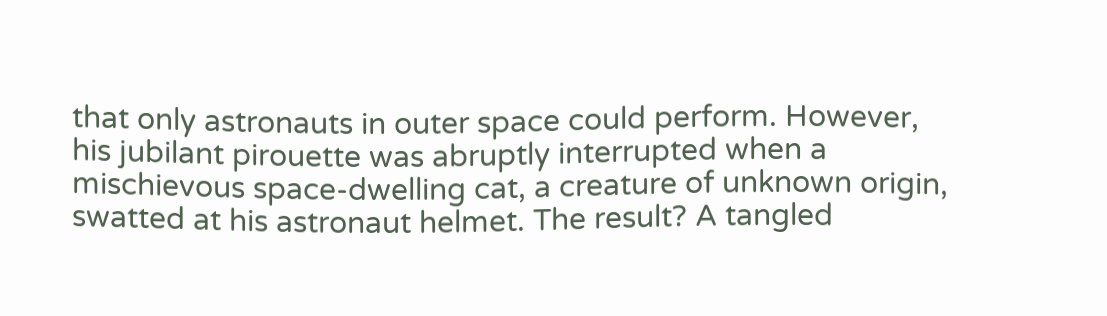that only astronauts in outer space could perform. However, his jubilant pirouette was abruptly interrupted when a mischievous space-dwelling cat, a creature of unknown origin, swatted at his astronaut helmet. The result? A tangled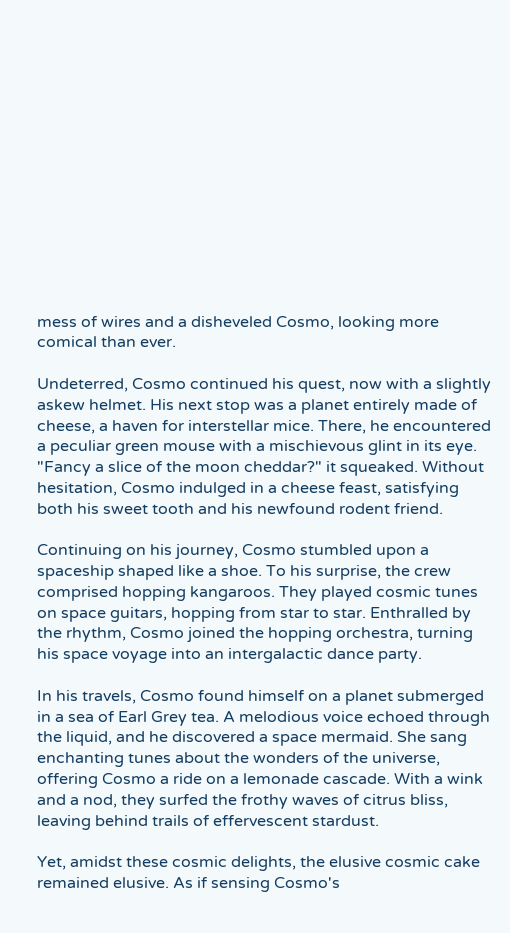mess of wires and a disheveled Cosmo, looking more comical than ever.

Undeterred, Cosmo continued his quest, now with a slightly askew helmet. His next stop was a planet entirely made of cheese, a haven for interstellar mice. There, he encountered a peculiar green mouse with a mischievous glint in its eye. "Fancy a slice of the moon cheddar?" it squeaked. Without hesitation, Cosmo indulged in a cheese feast, satisfying both his sweet tooth and his newfound rodent friend.

Continuing on his journey, Cosmo stumbled upon a spaceship shaped like a shoe. To his surprise, the crew comprised hopping kangaroos. They played cosmic tunes on space guitars, hopping from star to star. Enthralled by the rhythm, Cosmo joined the hopping orchestra, turning his space voyage into an intergalactic dance party.

In his travels, Cosmo found himself on a planet submerged in a sea of Earl Grey tea. A melodious voice echoed through the liquid, and he discovered a space mermaid. She sang enchanting tunes about the wonders of the universe, offering Cosmo a ride on a lemonade cascade. With a wink and a nod, they surfed the frothy waves of citrus bliss, leaving behind trails of effervescent stardust.

Yet, amidst these cosmic delights, the elusive cosmic cake remained elusive. As if sensing Cosmo's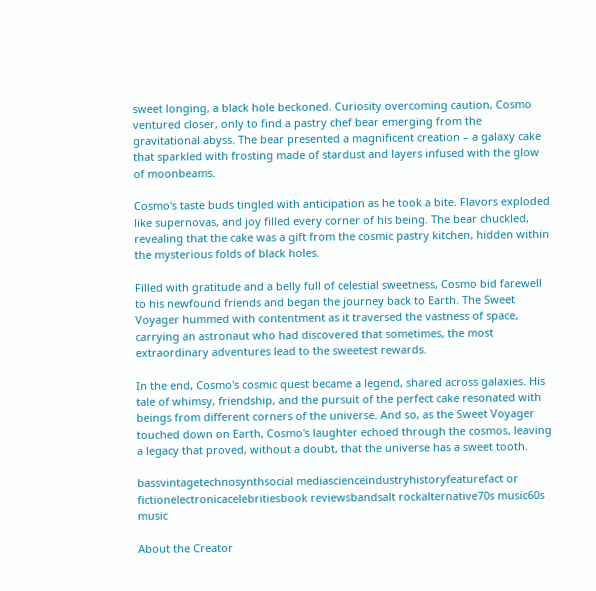sweet longing, a black hole beckoned. Curiosity overcoming caution, Cosmo ventured closer, only to find a pastry chef bear emerging from the gravitational abyss. The bear presented a magnificent creation – a galaxy cake that sparkled with frosting made of stardust and layers infused with the glow of moonbeams.

Cosmo's taste buds tingled with anticipation as he took a bite. Flavors exploded like supernovas, and joy filled every corner of his being. The bear chuckled, revealing that the cake was a gift from the cosmic pastry kitchen, hidden within the mysterious folds of black holes.

Filled with gratitude and a belly full of celestial sweetness, Cosmo bid farewell to his newfound friends and began the journey back to Earth. The Sweet Voyager hummed with contentment as it traversed the vastness of space, carrying an astronaut who had discovered that sometimes, the most extraordinary adventures lead to the sweetest rewards.

In the end, Cosmo's cosmic quest became a legend, shared across galaxies. His tale of whimsy, friendship, and the pursuit of the perfect cake resonated with beings from different corners of the universe. And so, as the Sweet Voyager touched down on Earth, Cosmo's laughter echoed through the cosmos, leaving a legacy that proved, without a doubt, that the universe has a sweet tooth.

bassvintagetechnosynthsocial mediascienceindustryhistoryfeaturefact or fictionelectronicacelebritiesbook reviewsbandsalt rockalternative70s music60s music

About the Creator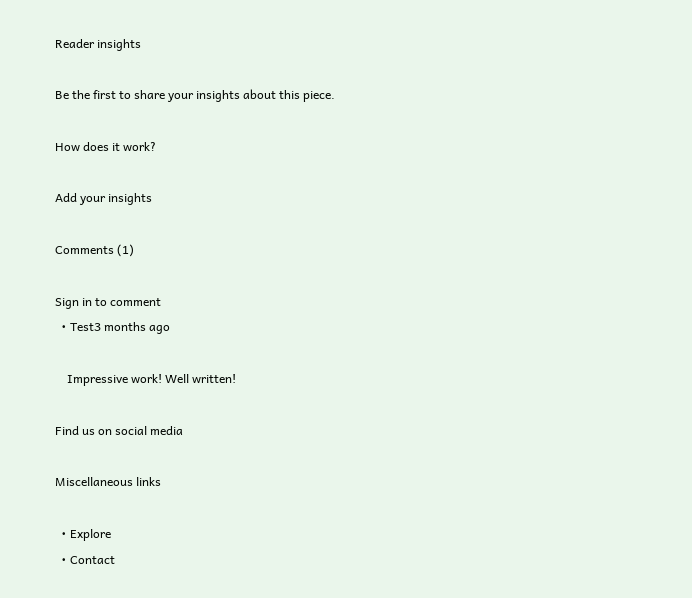Reader insights

Be the first to share your insights about this piece.

How does it work?

Add your insights

Comments (1)

Sign in to comment
  • Test3 months ago

    Impressive work! Well written!

Find us on social media

Miscellaneous links

  • Explore
  • Contact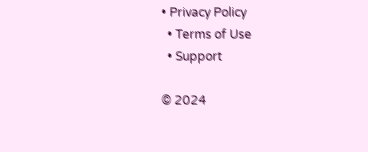• Privacy Policy
  • Terms of Use
  • Support

© 2024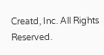Creatd, Inc. All Rights Reserved.